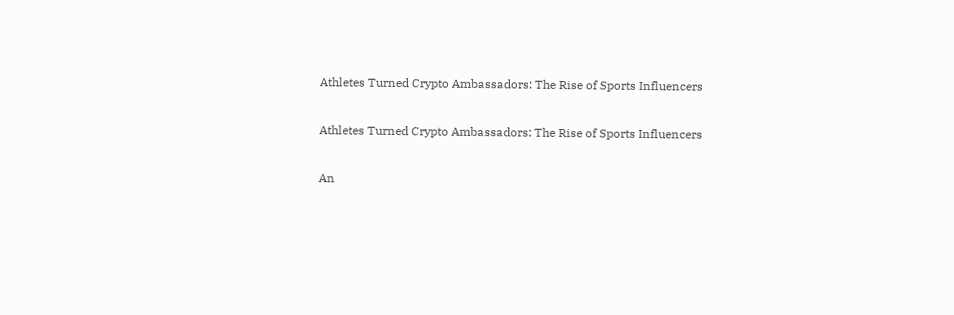Athletes Turned Crypto Ambassadors: The Rise of Sports Influencers

Athletes Turned Crypto Ambassadors: The Rise of Sports Influencers

An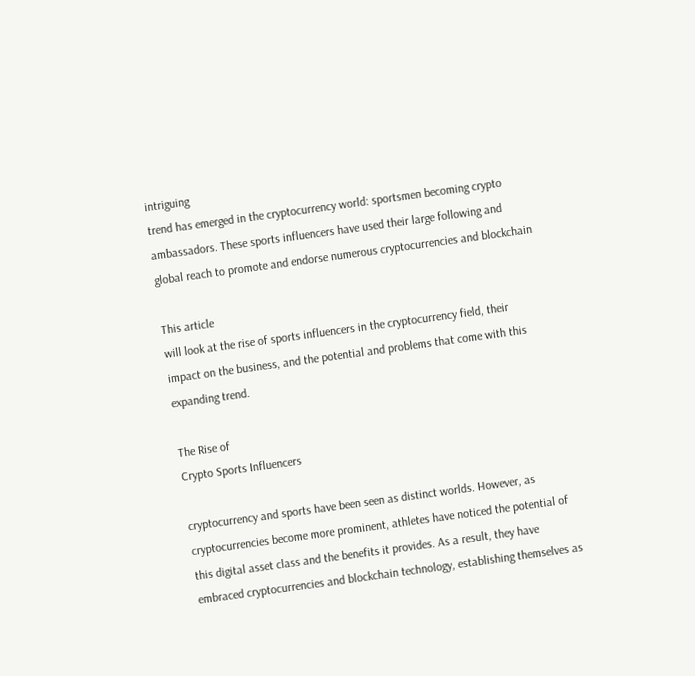intriguing
trend has emerged in the cryptocurrency world: sportsmen becoming crypto
ambassadors. These sports influencers have used their large following and
global reach to promote and endorse numerous cryptocurrencies and blockchain

This article
will look at the rise of sports influencers in the cryptocurrency field, their
impact on the business, and the potential and problems that come with this
expanding trend.

The Rise of
Crypto Sports Influencers

cryptocurrency and sports have been seen as distinct worlds. However, as
cryptocurrencies become more prominent, athletes have noticed the potential of
this digital asset class and the benefits it provides. As a result, they have
embraced cryptocurrencies and blockchain technology, establishing themselves as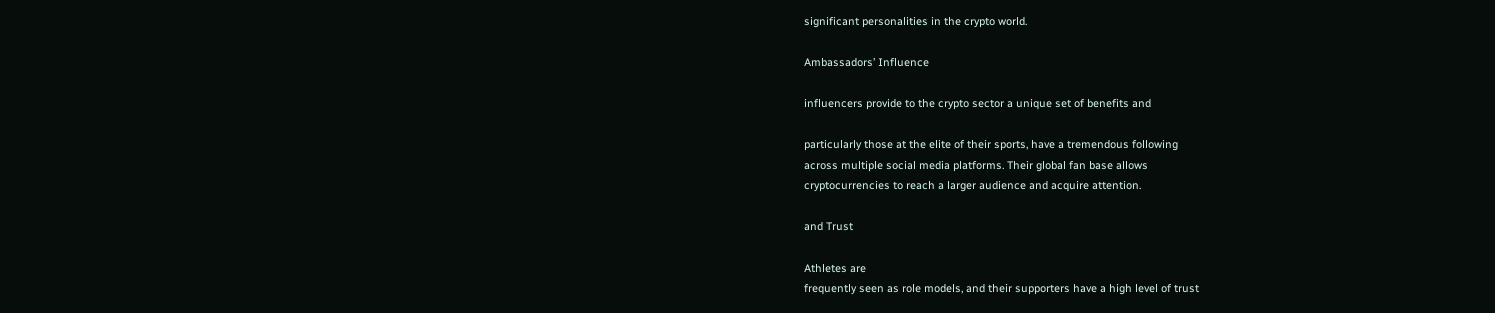significant personalities in the crypto world.

Ambassadors’ Influence

influencers provide to the crypto sector a unique set of benefits and

particularly those at the elite of their sports, have a tremendous following
across multiple social media platforms. Their global fan base allows
cryptocurrencies to reach a larger audience and acquire attention.

and Trust

Athletes are
frequently seen as role models, and their supporters have a high level of trust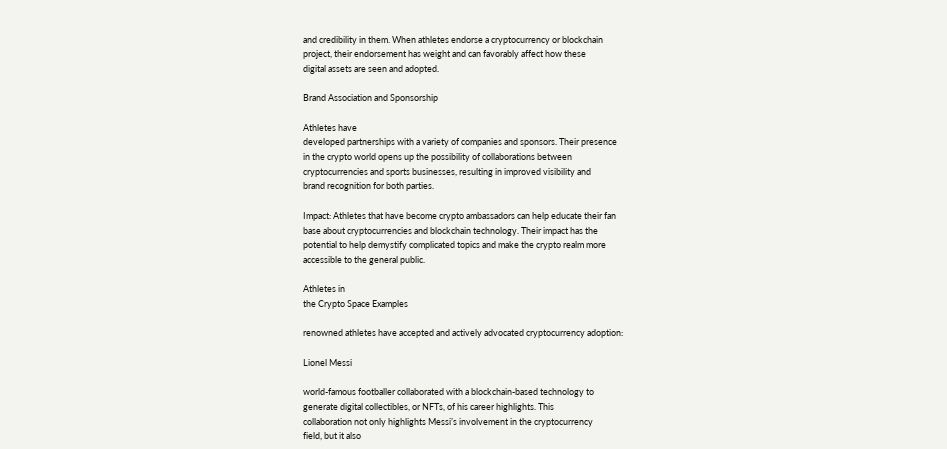and credibility in them. When athletes endorse a cryptocurrency or blockchain
project, their endorsement has weight and can favorably affect how these
digital assets are seen and adopted.

Brand Association and Sponsorship

Athletes have
developed partnerships with a variety of companies and sponsors. Their presence
in the crypto world opens up the possibility of collaborations between
cryptocurrencies and sports businesses, resulting in improved visibility and
brand recognition for both parties.

Impact: Athletes that have become crypto ambassadors can help educate their fan
base about cryptocurrencies and blockchain technology. Their impact has the
potential to help demystify complicated topics and make the crypto realm more
accessible to the general public.

Athletes in
the Crypto Space Examples

renowned athletes have accepted and actively advocated cryptocurrency adoption:

Lionel Messi

world-famous footballer collaborated with a blockchain-based technology to
generate digital collectibles, or NFTs, of his career highlights. This
collaboration not only highlights Messi’s involvement in the cryptocurrency
field, but it also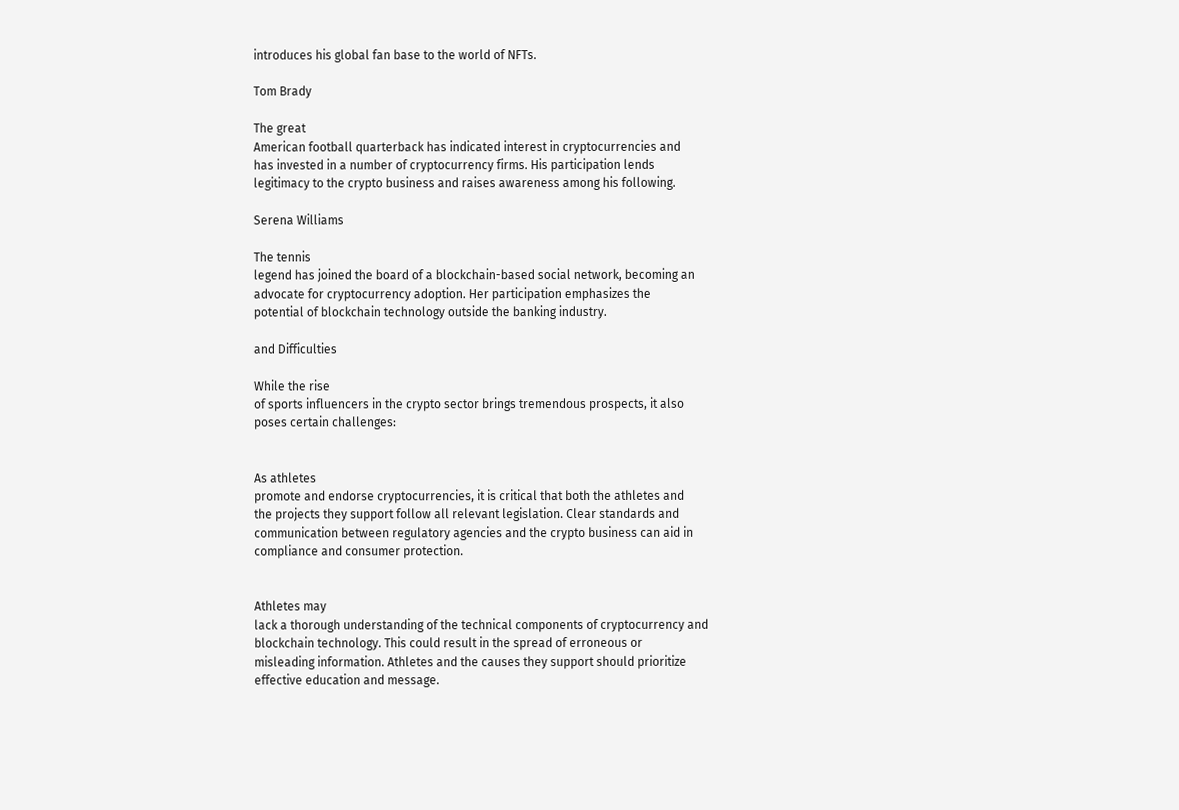introduces his global fan base to the world of NFTs.

Tom Brady

The great
American football quarterback has indicated interest in cryptocurrencies and
has invested in a number of cryptocurrency firms. His participation lends
legitimacy to the crypto business and raises awareness among his following.

Serena Williams

The tennis
legend has joined the board of a blockchain-based social network, becoming an
advocate for cryptocurrency adoption. Her participation emphasizes the
potential of blockchain technology outside the banking industry.

and Difficulties

While the rise
of sports influencers in the crypto sector brings tremendous prospects, it also
poses certain challenges:


As athletes
promote and endorse cryptocurrencies, it is critical that both the athletes and
the projects they support follow all relevant legislation. Clear standards and
communication between regulatory agencies and the crypto business can aid in
compliance and consumer protection.


Athletes may
lack a thorough understanding of the technical components of cryptocurrency and
blockchain technology. This could result in the spread of erroneous or
misleading information. Athletes and the causes they support should prioritize
effective education and message.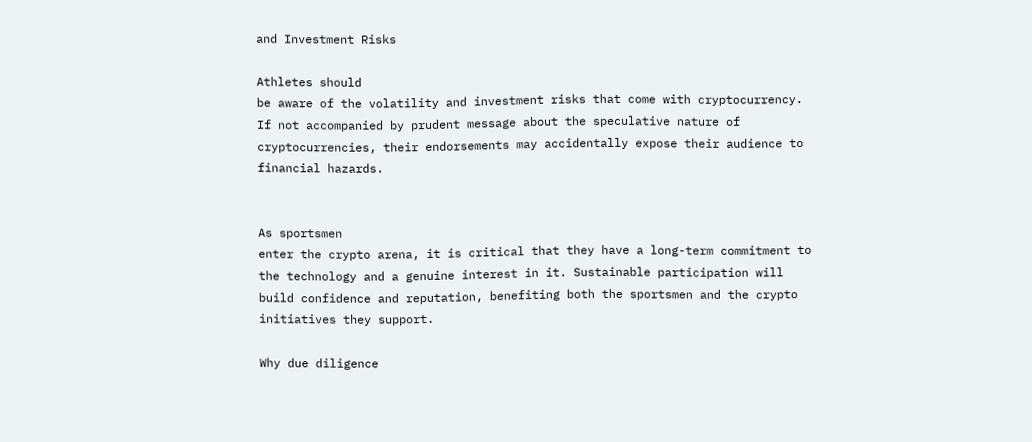and Investment Risks

Athletes should
be aware of the volatility and investment risks that come with cryptocurrency.
If not accompanied by prudent message about the speculative nature of
cryptocurrencies, their endorsements may accidentally expose their audience to
financial hazards.


As sportsmen
enter the crypto arena, it is critical that they have a long-term commitment to
the technology and a genuine interest in it. Sustainable participation will
build confidence and reputation, benefiting both the sportsmen and the crypto
initiatives they support.

Why due diligence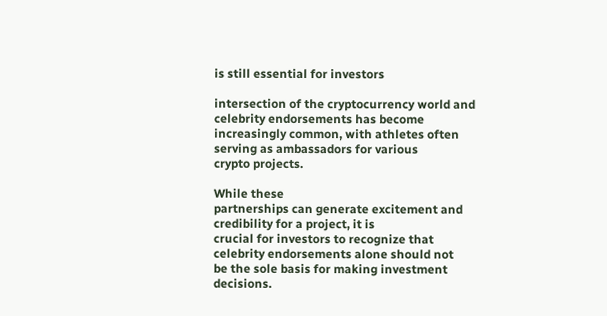is still essential for investors

intersection of the cryptocurrency world and celebrity endorsements has become
increasingly common, with athletes often serving as ambassadors for various
crypto projects.

While these
partnerships can generate excitement and credibility for a project, it is
crucial for investors to recognize that celebrity endorsements alone should not
be the sole basis for making investment decisions.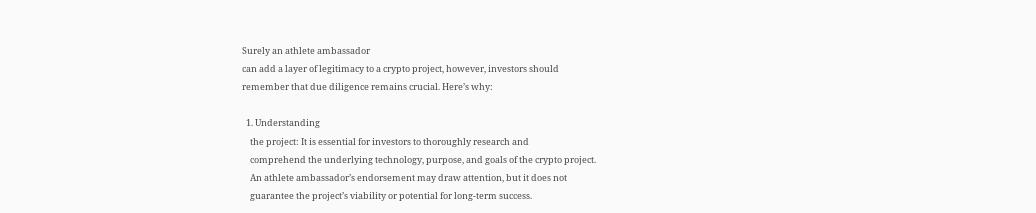Surely an athlete ambassador
can add a layer of legitimacy to a crypto project, however, investors should
remember that due diligence remains crucial. Here’s why:

  1. Understanding
    the project: It is essential for investors to thoroughly research and
    comprehend the underlying technology, purpose, and goals of the crypto project.
    An athlete ambassador’s endorsement may draw attention, but it does not
    guarantee the project’s viability or potential for long-term success.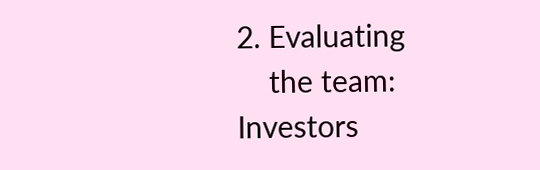2. Evaluating
    the team: Investors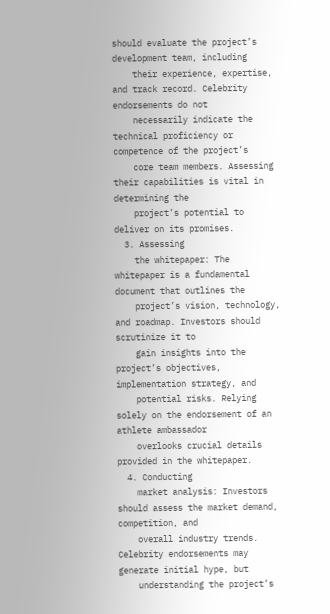should evaluate the project’s development team, including
    their experience, expertise, and track record. Celebrity endorsements do not
    necessarily indicate the technical proficiency or competence of the project’s
    core team members. Assessing their capabilities is vital in determining the
    project’s potential to deliver on its promises.
  3. Assessing
    the whitepaper: The whitepaper is a fundamental document that outlines the
    project’s vision, technology, and roadmap. Investors should scrutinize it to
    gain insights into the project’s objectives, implementation strategy, and
    potential risks. Relying solely on the endorsement of an athlete ambassador
    overlooks crucial details provided in the whitepaper.
  4. Conducting
    market analysis: Investors should assess the market demand, competition, and
    overall industry trends. Celebrity endorsements may generate initial hype, but
    understanding the project’s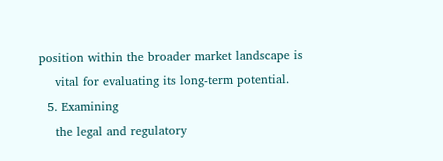position within the broader market landscape is
    vital for evaluating its long-term potential.
  5. Examining
    the legal and regulatory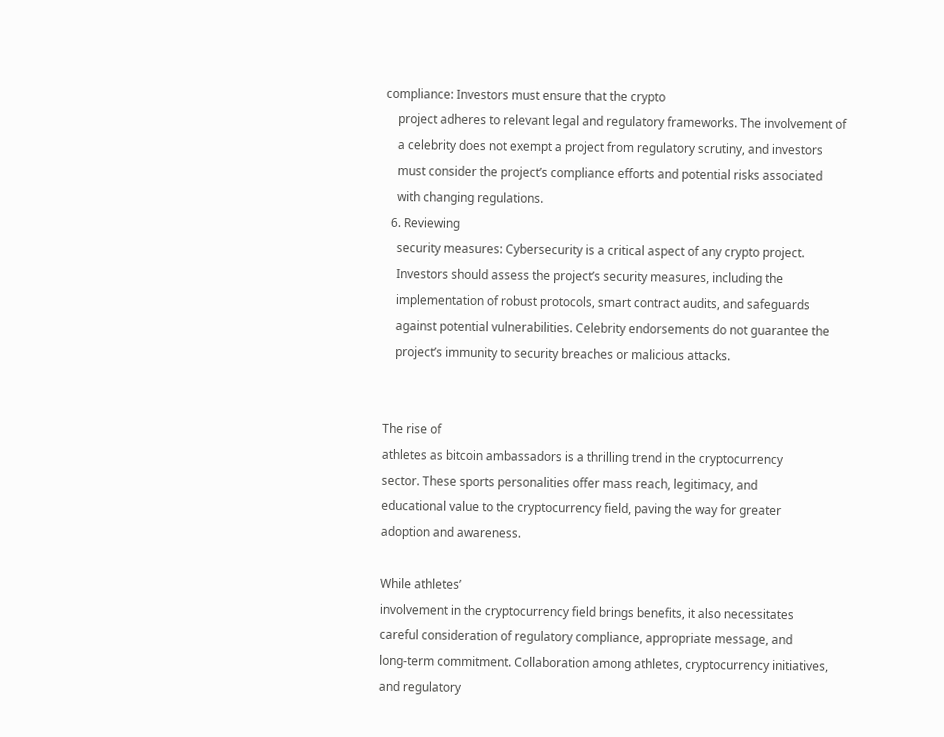compliance: Investors must ensure that the crypto
    project adheres to relevant legal and regulatory frameworks. The involvement of
    a celebrity does not exempt a project from regulatory scrutiny, and investors
    must consider the project’s compliance efforts and potential risks associated
    with changing regulations.
  6. Reviewing
    security measures: Cybersecurity is a critical aspect of any crypto project.
    Investors should assess the project’s security measures, including the
    implementation of robust protocols, smart contract audits, and safeguards
    against potential vulnerabilities. Celebrity endorsements do not guarantee the
    project’s immunity to security breaches or malicious attacks.


The rise of
athletes as bitcoin ambassadors is a thrilling trend in the cryptocurrency
sector. These sports personalities offer mass reach, legitimacy, and
educational value to the cryptocurrency field, paving the way for greater
adoption and awareness.

While athletes’
involvement in the cryptocurrency field brings benefits, it also necessitates
careful consideration of regulatory compliance, appropriate message, and
long-term commitment. Collaboration among athletes, cryptocurrency initiatives,
and regulatory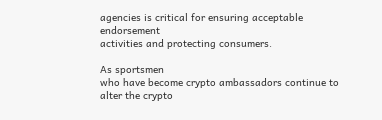agencies is critical for ensuring acceptable endorsement
activities and protecting consumers.

As sportsmen
who have become crypto ambassadors continue to alter the crypto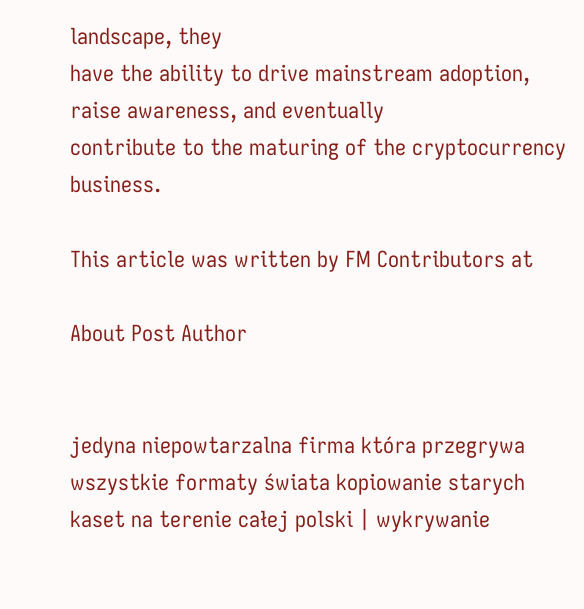landscape, they
have the ability to drive mainstream adoption, raise awareness, and eventually
contribute to the maturing of the cryptocurrency business.

This article was written by FM Contributors at

About Post Author


jedyna niepowtarzalna firma która przegrywa wszystkie formaty świata kopiowanie starych kaset na terenie całej polski | wykrywanie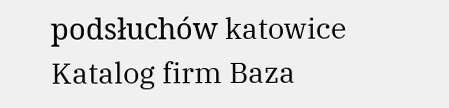podsłuchów katowice Katalog firm Baza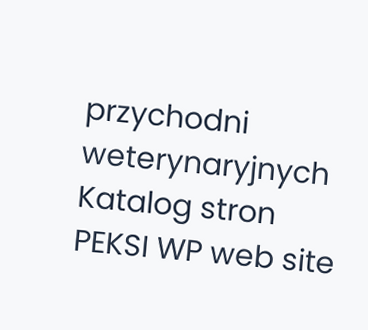przychodni weterynaryjnych Katalog stron PEKSI WP web site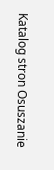Katalog stron Osuszanie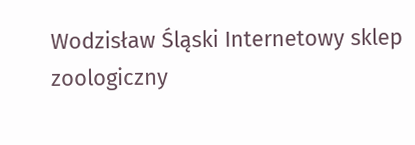Wodzisław Śląski Internetowy sklep zoologiczny